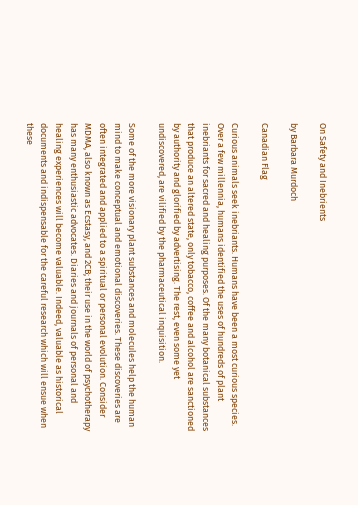On Safety and Inebrients

by Barbara Murdoch

Canadian Flag

Curious animals seek inebriants. Humans have been a most curious species. Over a few millennia, humans identified the uses of hundreds of plant inebriants for sacred and healing purposes. Of the many botanical substances that produce an altered state, only tobacco, coffee and alcohol are sanctioned by authority and glorified by advertising. The rest, even some yet undiscovered, are vilified by the pharmaceutical inquisition.

Some of the more visionary plant substances and molecules help the human mind to make conceptual and emotional discoveries. These discoveries are often integrated and applied to a spiritual or personal evolution. Consider MDMA, also known as Ecstasy, and 2CB; their use in the world of psychotherapy has many enthusiastic advocates. Diaries and journals of personal and healing experiences will become valuable. Indeed, valuable as historical documents and indispensable for the careful research which will ensue when these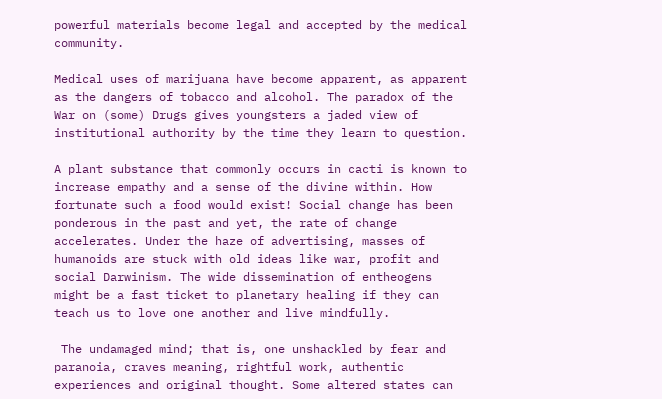powerful materials become legal and accepted by the medical community.

Medical uses of marijuana have become apparent, as apparent as the dangers of tobacco and alcohol. The paradox of the War on (some) Drugs gives youngsters a jaded view of institutional authority by the time they learn to question.

A plant substance that commonly occurs in cacti is known to increase empathy and a sense of the divine within. How fortunate such a food would exist! Social change has been ponderous in the past and yet, the rate of change accelerates. Under the haze of advertising, masses of humanoids are stuck with old ideas like war, profit and social Darwinism. The wide dissemination of entheogens might be a fast ticket to planetary healing if they can teach us to love one another and live mindfully.

 The undamaged mind; that is, one unshackled by fear and paranoia, craves meaning, rightful work, authentic experiences and original thought. Some altered states can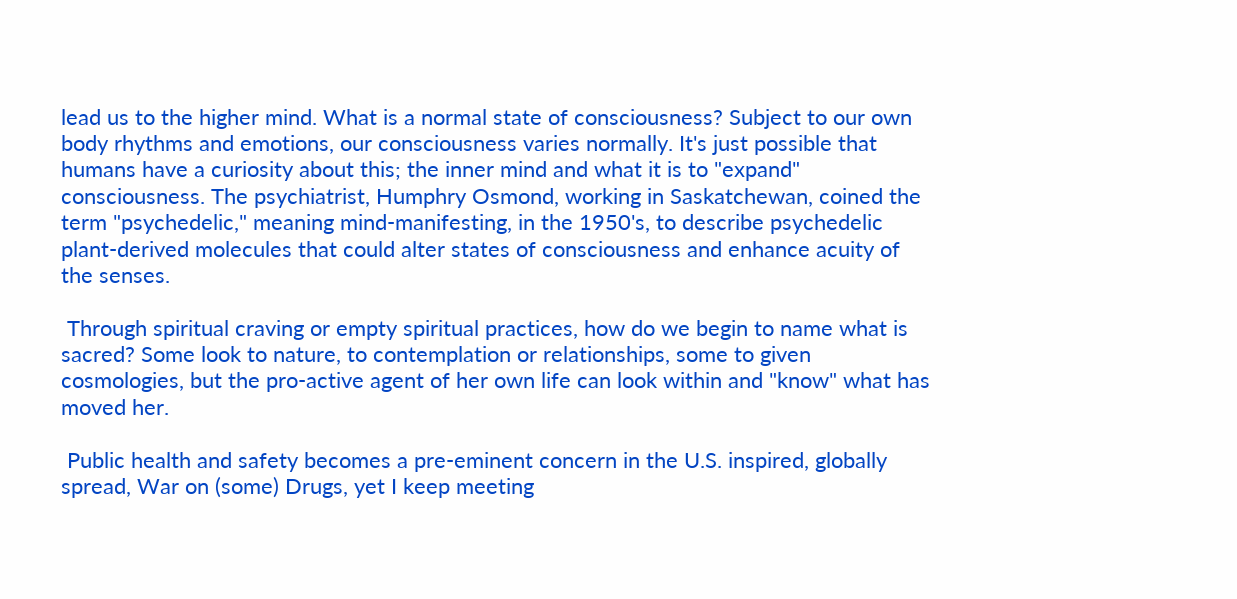lead us to the higher mind. What is a normal state of consciousness? Subject to our own body rhythms and emotions, our consciousness varies normally. It's just possible that humans have a curiosity about this; the inner mind and what it is to "expand" consciousness. The psychiatrist, Humphry Osmond, working in Saskatchewan, coined the term "psychedelic," meaning mind-manifesting, in the 1950's, to describe psychedelic plant-derived molecules that could alter states of consciousness and enhance acuity of the senses.

 Through spiritual craving or empty spiritual practices, how do we begin to name what is sacred? Some look to nature, to contemplation or relationships, some to given cosmologies, but the pro-active agent of her own life can look within and "know" what has moved her.

 Public health and safety becomes a pre-eminent concern in the U.S. inspired, globally spread, War on (some) Drugs, yet I keep meeting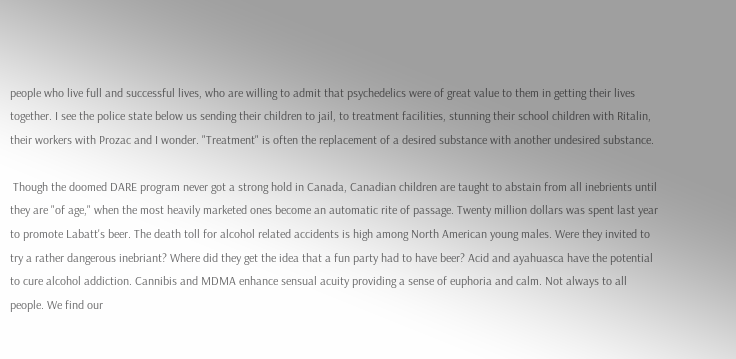people who live full and successful lives, who are willing to admit that psychedelics were of great value to them in getting their lives together. I see the police state below us sending their children to jail, to treatment facilities, stunning their school children with Ritalin, their workers with Prozac and I wonder. "Treatment" is often the replacement of a desired substance with another undesired substance.

 Though the doomed DARE program never got a strong hold in Canada, Canadian children are taught to abstain from all inebrients until they are "of age," when the most heavily marketed ones become an automatic rite of passage. Twenty million dollars was spent last year to promote Labatt's beer. The death toll for alcohol related accidents is high among North American young males. Were they invited to try a rather dangerous inebriant? Where did they get the idea that a fun party had to have beer? Acid and ayahuasca have the potential to cure alcohol addiction. Cannibis and MDMA enhance sensual acuity providing a sense of euphoria and calm. Not always to all people. We find our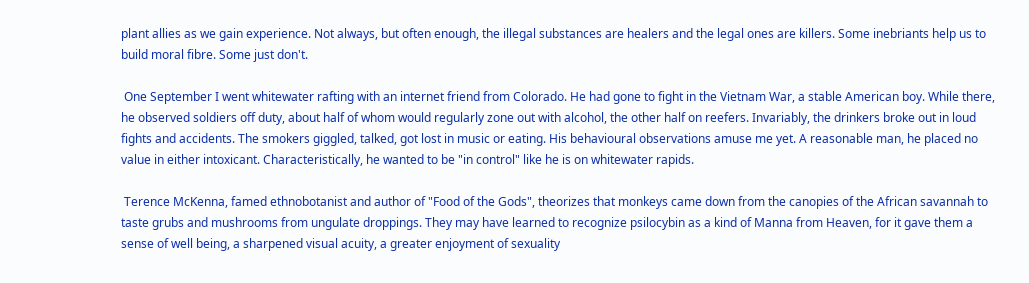plant allies as we gain experience. Not always, but often enough, the illegal substances are healers and the legal ones are killers. Some inebriants help us to build moral fibre. Some just don't.

 One September I went whitewater rafting with an internet friend from Colorado. He had gone to fight in the Vietnam War, a stable American boy. While there, he observed soldiers off duty, about half of whom would regularly zone out with alcohol, the other half on reefers. Invariably, the drinkers broke out in loud fights and accidents. The smokers giggled, talked, got lost in music or eating. His behavioural observations amuse me yet. A reasonable man, he placed no value in either intoxicant. Characteristically, he wanted to be "in control" like he is on whitewater rapids.

 Terence McKenna, famed ethnobotanist and author of "Food of the Gods", theorizes that monkeys came down from the canopies of the African savannah to taste grubs and mushrooms from ungulate droppings. They may have learned to recognize psilocybin as a kind of Manna from Heaven, for it gave them a sense of well being, a sharpened visual acuity, a greater enjoyment of sexuality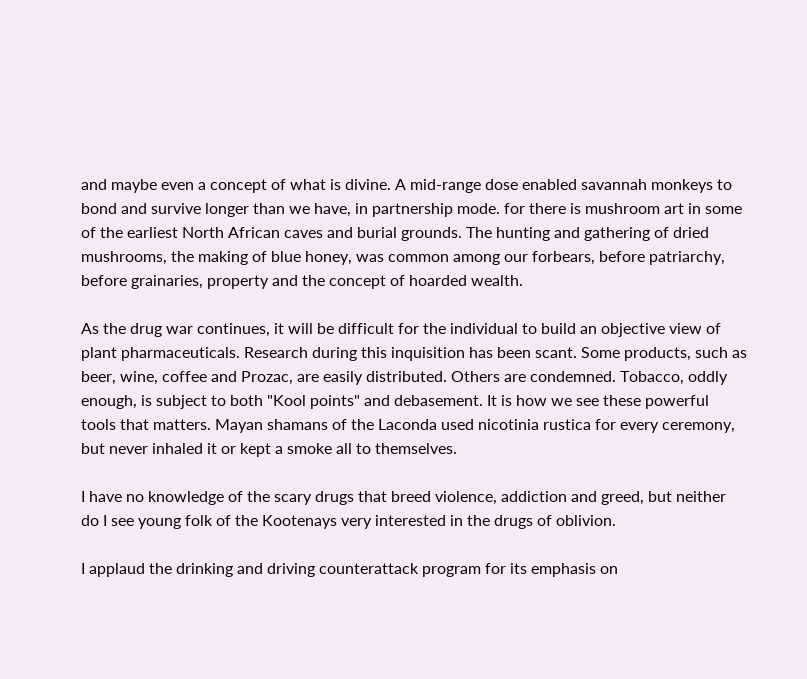and maybe even a concept of what is divine. A mid-range dose enabled savannah monkeys to bond and survive longer than we have, in partnership mode. for there is mushroom art in some of the earliest North African caves and burial grounds. The hunting and gathering of dried mushrooms, the making of blue honey, was common among our forbears, before patriarchy, before grainaries, property and the concept of hoarded wealth.

As the drug war continues, it will be difficult for the individual to build an objective view of plant pharmaceuticals. Research during this inquisition has been scant. Some products, such as beer, wine, coffee and Prozac, are easily distributed. Others are condemned. Tobacco, oddly enough, is subject to both "Kool points" and debasement. It is how we see these powerful tools that matters. Mayan shamans of the Laconda used nicotinia rustica for every ceremony, but never inhaled it or kept a smoke all to themselves.

I have no knowledge of the scary drugs that breed violence, addiction and greed, but neither do I see young folk of the Kootenays very interested in the drugs of oblivion.

I applaud the drinking and driving counterattack program for its emphasis on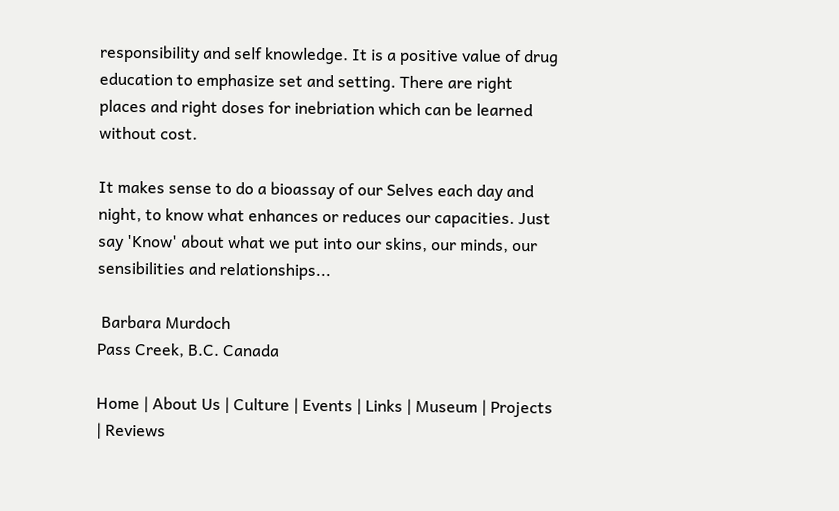responsibility and self knowledge. It is a positive value of drug education to emphasize set and setting. There are right places and right doses for inebriation which can be learned without cost.

It makes sense to do a bioassay of our Selves each day and night, to know what enhances or reduces our capacities. Just say 'Know' about what we put into our skins, our minds, our sensibilities and relationships...

 Barbara Murdoch
Pass Creek, B.C. Canada

Home | About Us | Culture | Events | Links | Museum | Projects | Reviews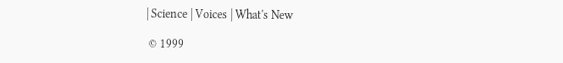| Science | Voices | What's New

 © 1999